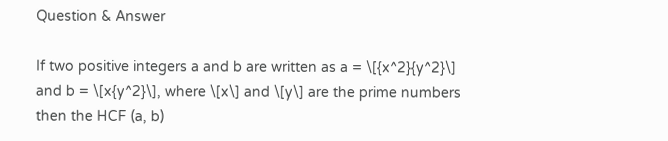Question & Answer

If two positive integers a and b are written as a = \[{x^2}{y^2}\] and b = \[x{y^2}\], where \[x\] and \[y\] are the prime numbers then the HCF (a, b)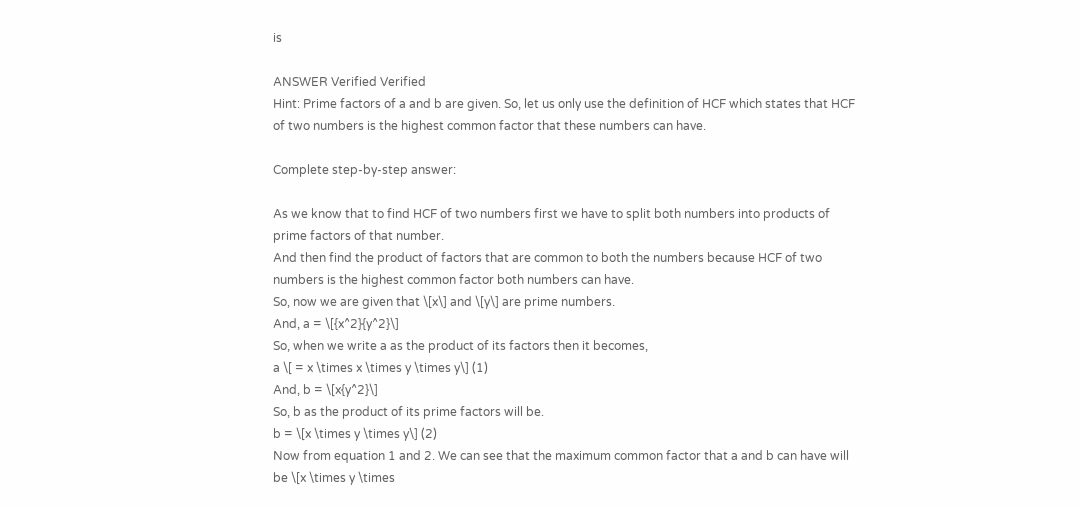is

ANSWER Verified Verified
Hint: Prime factors of a and b are given. So, let us only use the definition of HCF which states that HCF of two numbers is the highest common factor that these numbers can have.

Complete step-by-step answer:

As we know that to find HCF of two numbers first we have to split both numbers into products of prime factors of that number.
And then find the product of factors that are common to both the numbers because HCF of two numbers is the highest common factor both numbers can have.
So, now we are given that \[x\] and \[y\] are prime numbers.
And, a = \[{x^2}{y^2}\]
So, when we write a as the product of its factors then it becomes,
a \[ = x \times x \times y \times y\] (1)
And, b = \[x{y^2}\]
So, b as the product of its prime factors will be.
b = \[x \times y \times y\] (2)
Now from equation 1 and 2. We can see that the maximum common factor that a and b can have will be \[x \times y \times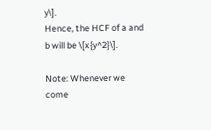y\].
Hence, the HCF of a and b will be \[x{y^2}\].

Note: Whenever we come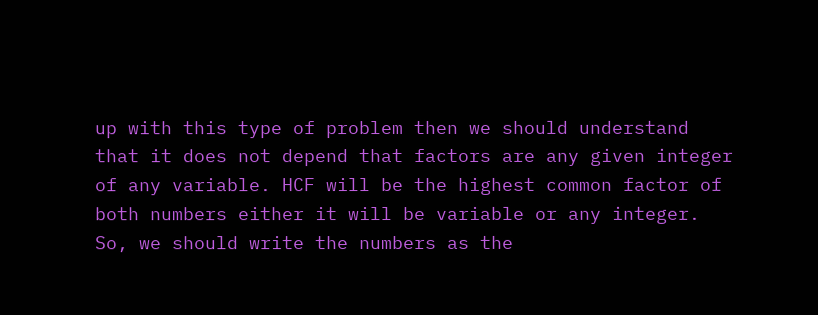up with this type of problem then we should understand that it does not depend that factors are any given integer of any variable. HCF will be the highest common factor of both numbers either it will be variable or any integer. So, we should write the numbers as the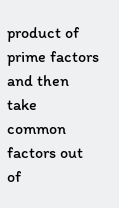product of prime factors and then take common factors out of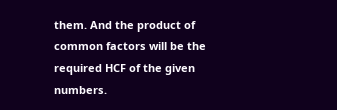them. And the product of common factors will be the required HCF of the given numbers.